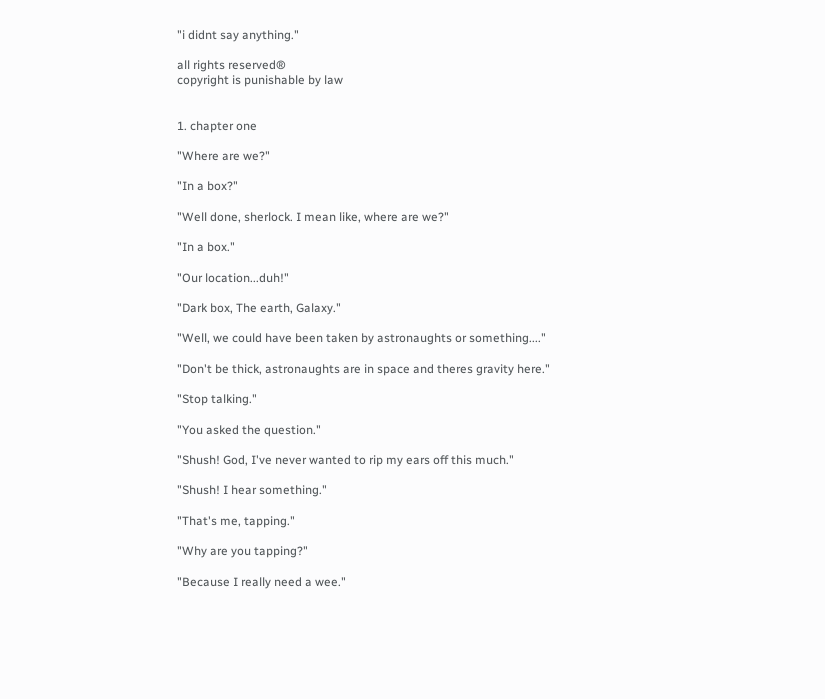"i didnt say anything."

all rights reserved®
copyright is punishable by law


1. chapter one

"Where are we?"

"In a box?"

"Well done, sherlock. I mean like, where are we?"

"In a box."

"Our location...duh!"

"Dark box, The earth, Galaxy."

"Well, we could have been taken by astronaughts or something...."

"Don't be thick, astronaughts are in space and theres gravity here."

"Stop talking."

"You asked the question."

"Shush! God, I've never wanted to rip my ears off this much."

"Shush! I hear something."

"That's me, tapping."

"Why are you tapping?"

"Because I really need a wee."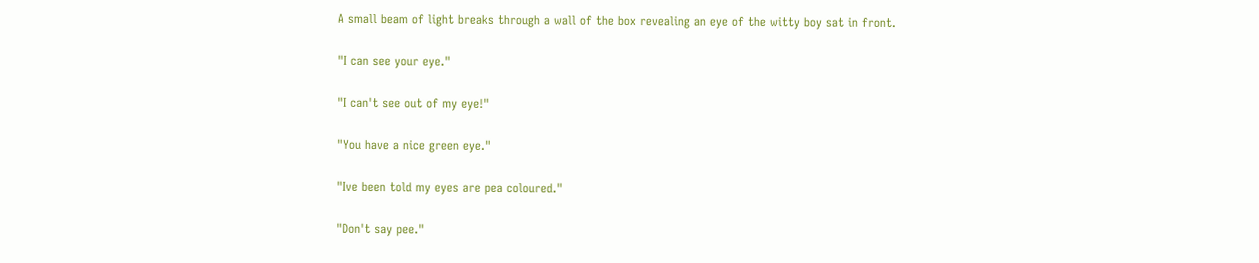A small beam of light breaks through a wall of the box revealing an eye of the witty boy sat in front.

"I can see your eye."

"I can't see out of my eye!"

"You have a nice green eye."

"Ive been told my eyes are pea coloured."

"Don't say pee."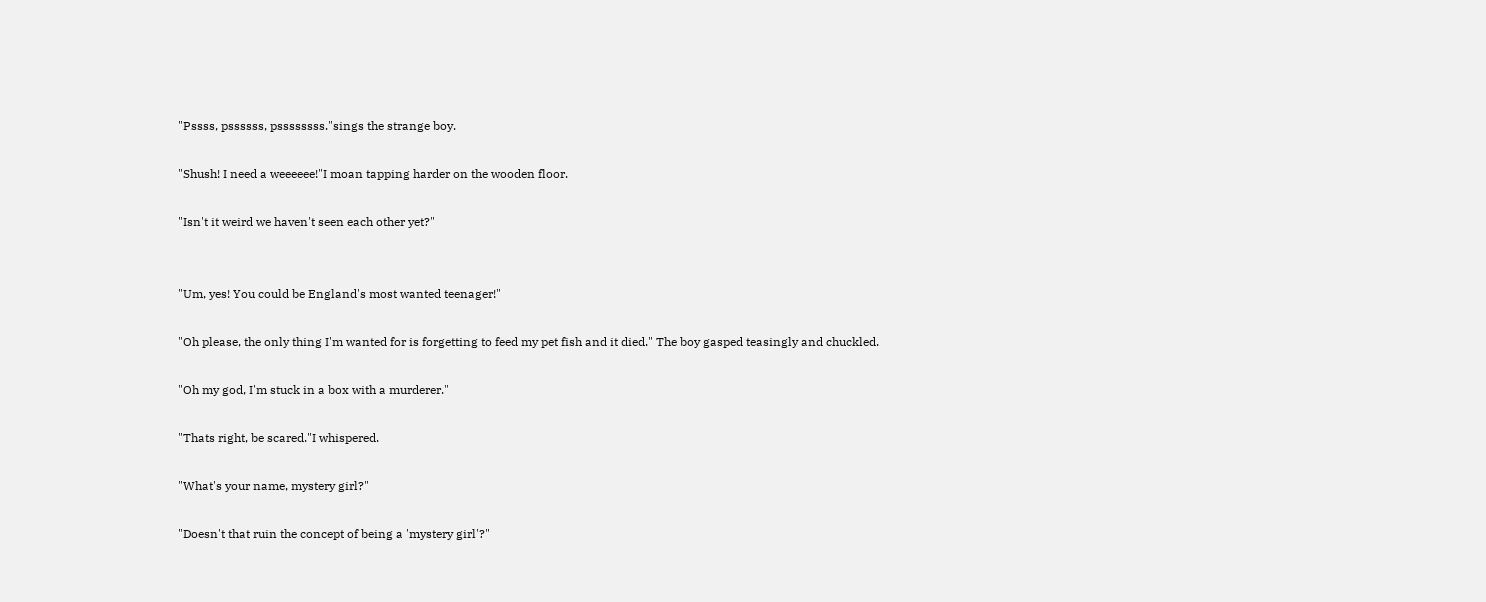"Pssss, pssssss, pssssssss."sings the strange boy.

"Shush! I need a weeeeee!"I moan tapping harder on the wooden floor.

"Isn't it weird we haven't seen each other yet?"


"Um, yes! You could be England's most wanted teenager!"

"Oh please, the only thing I'm wanted for is forgetting to feed my pet fish and it died." The boy gasped teasingly and chuckled.

"Oh my god, I'm stuck in a box with a murderer."

"Thats right, be scared."I whispered.

"What's your name, mystery girl?"

"Doesn't that ruin the concept of being a 'mystery girl'?"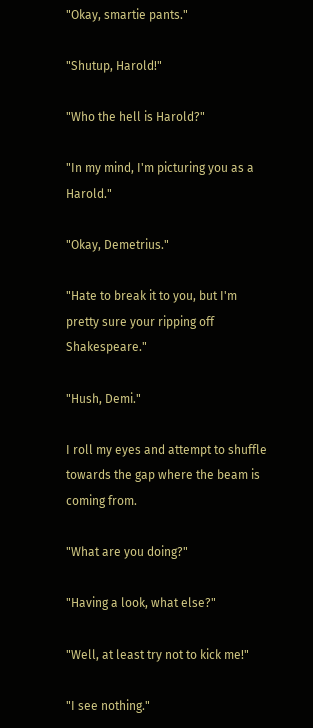"Okay, smartie pants."

"Shutup, Harold!"

"Who the hell is Harold?"

"In my mind, I'm picturing you as a Harold."

"Okay, Demetrius."

"Hate to break it to you, but I'm pretty sure your ripping off Shakespeare."

"Hush, Demi."

I roll my eyes and attempt to shuffle towards the gap where the beam is coming from.

"What are you doing?"

"Having a look, what else?"

"Well, at least try not to kick me!"

"I see nothing."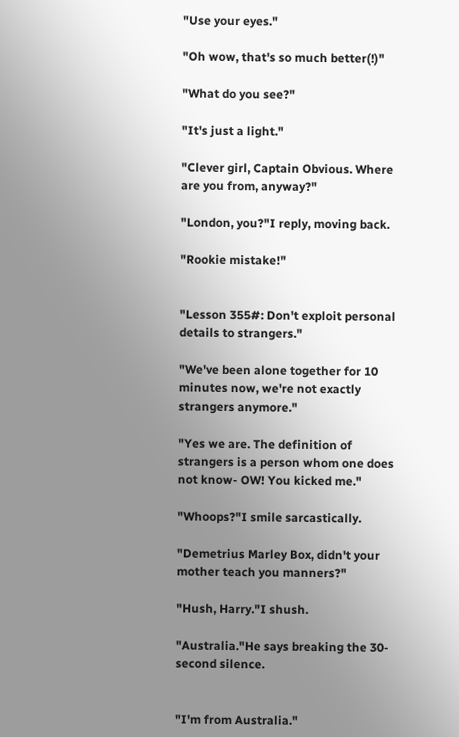"Use your eyes."

"Oh wow, that's so much better(!)"

"What do you see?"

"It's just a light."

"Clever girl, Captain Obvious. Where are you from, anyway?"

"London, you?"I reply, moving back.

"Rookie mistake!"


"Lesson 355#: Don't exploit personal details to strangers."

"We've been alone together for 10 minutes now, we're not exactly strangers anymore."

"Yes we are. The definition of strangers is a person whom one does not know- OW! You kicked me."

"Whoops?"I smile sarcastically.

"Demetrius Marley Box, didn't your mother teach you manners?"

"Hush, Harry."I shush.

"Australia."He says breaking the 30-second silence.


"I'm from Australia."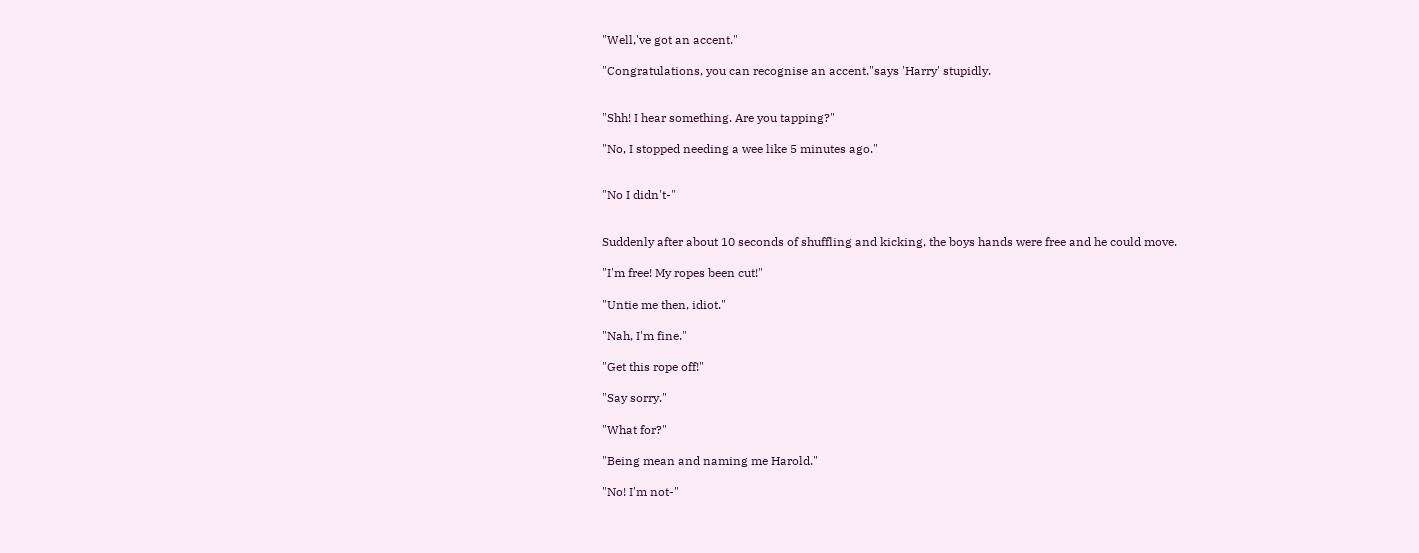"Well,'ve got an accent."

"Congratulations, you can recognise an accent."says 'Harry' stupidly.


"Shh! I hear something. Are you tapping?"

"No, I stopped needing a wee like 5 minutes ago."


"No I didn't-"


Suddenly after about 10 seconds of shuffling and kicking, the boys hands were free and he could move.

"I'm free! My ropes been cut!"

"Untie me then, idiot."

"Nah, I'm fine."

"Get this rope off!"

"Say sorry."

"What for?"

"Being mean and naming me Harold."

"No! I'm not-"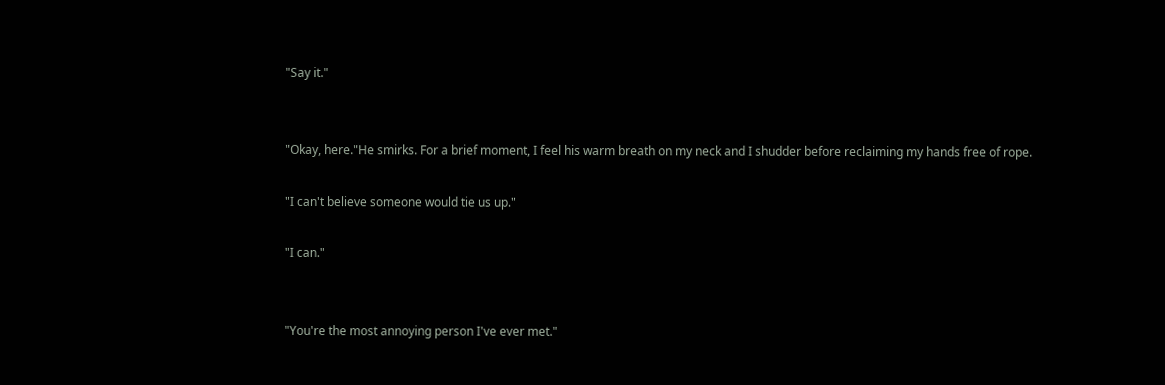"Say it."


"Okay, here."He smirks. For a brief moment, I feel his warm breath on my neck and I shudder before reclaiming my hands free of rope.

"I can't believe someone would tie us up."

"I can."


"You're the most annoying person I've ever met."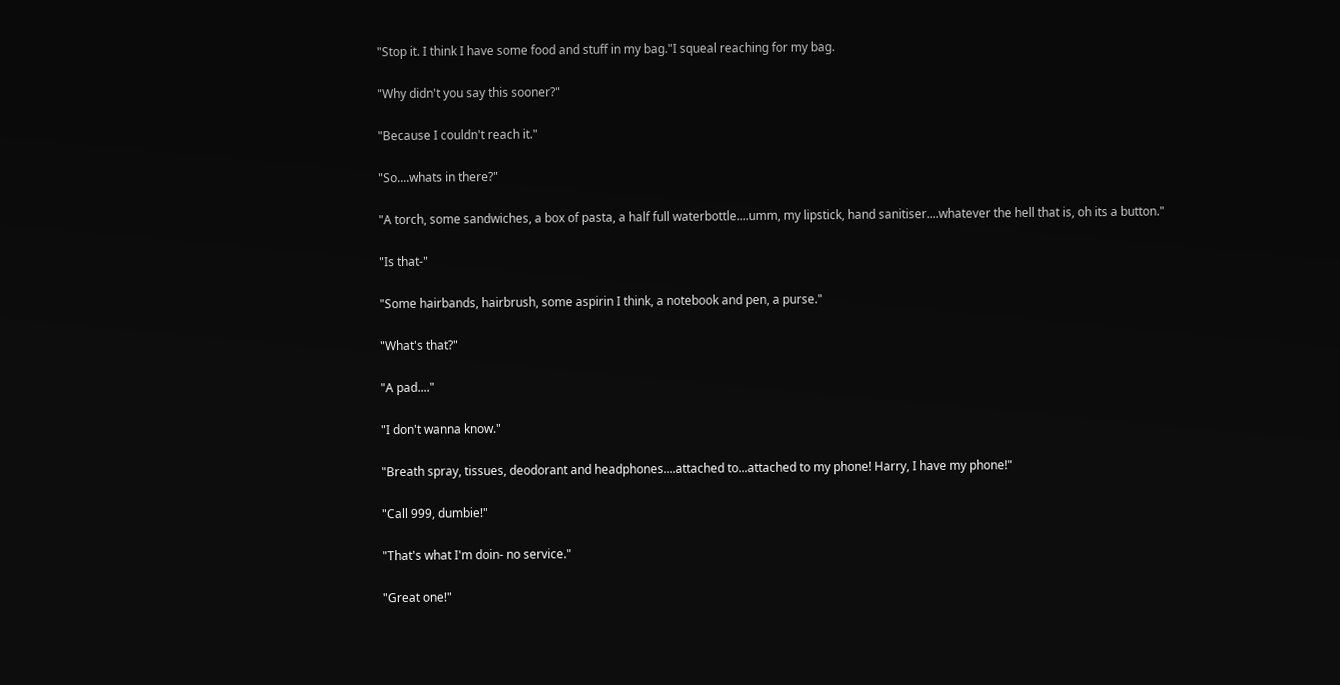"Stop it. I think I have some food and stuff in my bag."I squeal reaching for my bag.

"Why didn't you say this sooner?"

"Because I couldn't reach it."

"So....whats in there?"

"A torch, some sandwiches, a box of pasta, a half full waterbottle....umm, my lipstick, hand sanitiser....whatever the hell that is, oh its a button."

"Is that-"

"Some hairbands, hairbrush, some aspirin I think, a notebook and pen, a purse."

"What's that?"

"A pad...."

"I don't wanna know."

"Breath spray, tissues, deodorant and headphones....attached to...attached to my phone! Harry, I have my phone!"

"Call 999, dumbie!"

"That's what I'm doin- no service."

"Great one!"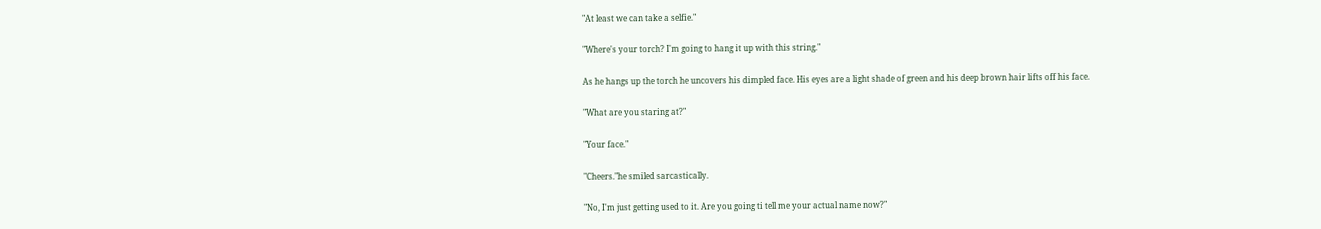"At least we can take a selfie."

"Where's your torch? I'm going to hang it up with this string."

As he hangs up the torch he uncovers his dimpled face. His eyes are a light shade of green and his deep brown hair lifts off his face.

"What are you staring at?"

"Your face."

"Cheers."he smiled sarcastically.

"No, I'm just getting used to it. Are you going ti tell me your actual name now?"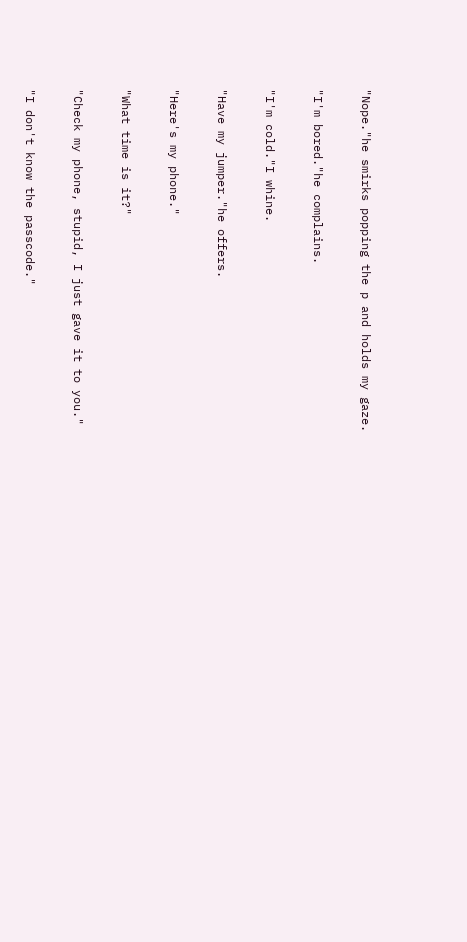"Nope."he smirks popping the p and holds my gaze.

"I'm bored."he complains.

"I'm cold."I whine.

"Have my jumper."he offers.

"Here's my phone."

"What time is it?"

"Check my phone, stupid, I just gave it to you."

"I don't know the passcode."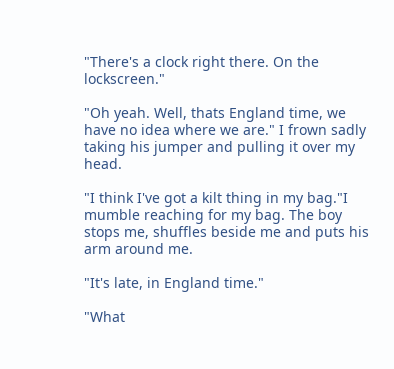"There's a clock right there. On the lockscreen."

"Oh yeah. Well, thats England time, we have no idea where we are." I frown sadly taking his jumper and pulling it over my head.

"I think I've got a kilt thing in my bag."I mumble reaching for my bag. The boy stops me, shuffles beside me and puts his arm around me.

"It's late, in England time."

"What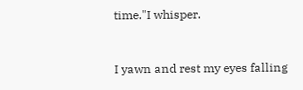time."I whisper.


I yawn and rest my eyes falling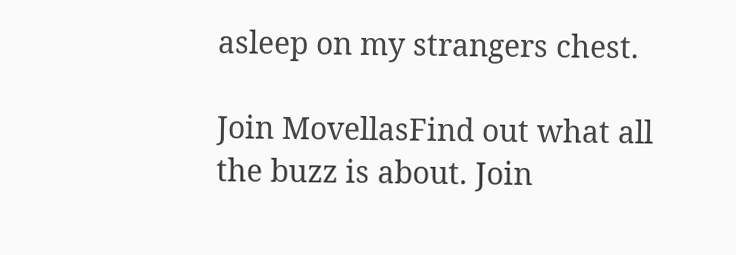asleep on my strangers chest.

Join MovellasFind out what all the buzz is about. Join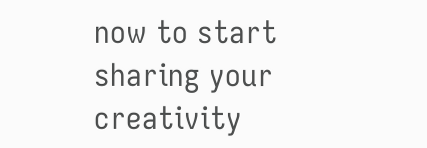now to start sharing your creativity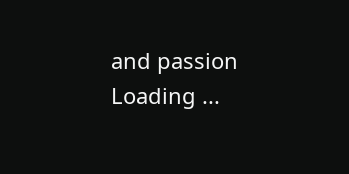and passion
Loading ...